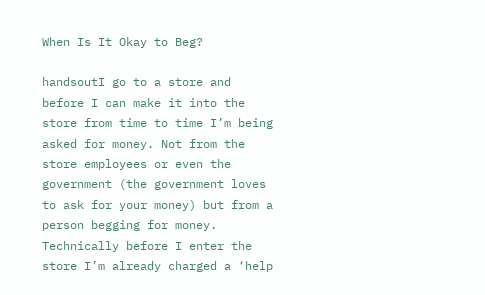When Is It Okay to Beg?

handsoutI go to a store and before I can make it into the store from time to time I’m being asked for money. Not from the store employees or even the government (the government loves to ask for your money) but from a person begging for money. Technically before I enter the store I’m already charged a ‘help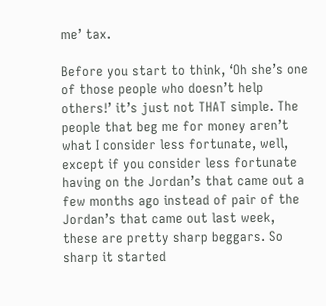me’ tax.

Before you start to think, ‘Oh she’s one of those people who doesn’t help others!’ it’s just not THAT simple. The people that beg me for money aren’t what I consider less fortunate, well, except if you consider less fortunate having on the Jordan’s that came out a few months ago instead of pair of the Jordan’s that came out last week, these are pretty sharp beggars. So sharp it started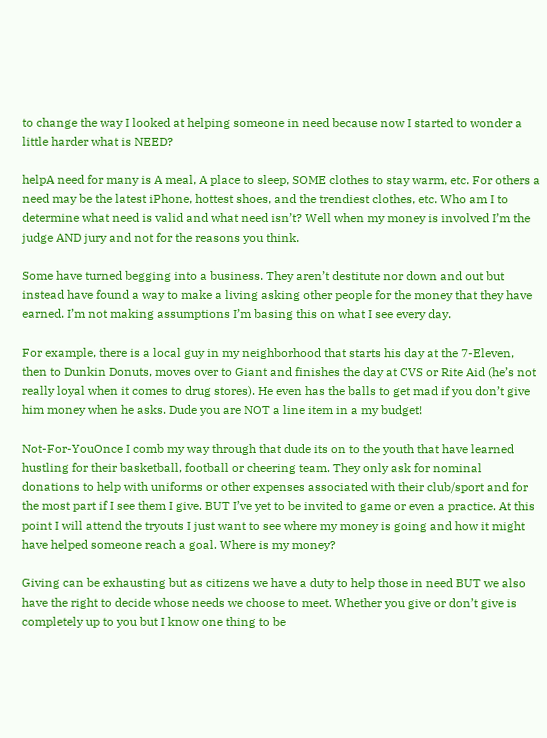to change the way I looked at helping someone in need because now I started to wonder a little harder what is NEED?

helpA need for many is A meal, A place to sleep, SOME clothes to stay warm, etc. For others a need may be the latest iPhone, hottest shoes, and the trendiest clothes, etc. Who am I to determine what need is valid and what need isn’t? Well when my money is involved I’m the judge AND jury and not for the reasons you think.

Some have turned begging into a business. They aren’t destitute nor down and out but instead have found a way to make a living asking other people for the money that they have earned. I’m not making assumptions I’m basing this on what I see every day.

For example, there is a local guy in my neighborhood that starts his day at the 7-Eleven, then to Dunkin Donuts, moves over to Giant and finishes the day at CVS or Rite Aid (he’s not really loyal when it comes to drug stores). He even has the balls to get mad if you don’t give him money when he asks. Dude you are NOT a line item in a my budget!

Not-For-YouOnce I comb my way through that dude its on to the youth that have learned hustling for their basketball, football or cheering team. They only ask for nominal donations to help with uniforms or other expenses associated with their club/sport and for the most part if I see them I give. BUT I’ve yet to be invited to game or even a practice. At this point I will attend the tryouts I just want to see where my money is going and how it might have helped someone reach a goal. Where is my money?

Giving can be exhausting but as citizens we have a duty to help those in need BUT we also have the right to decide whose needs we choose to meet. Whether you give or don’t give is completely up to you but I know one thing to be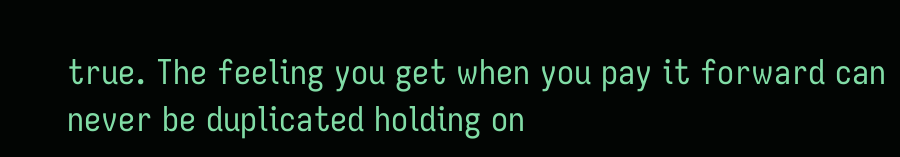true. The feeling you get when you pay it forward can never be duplicated holding on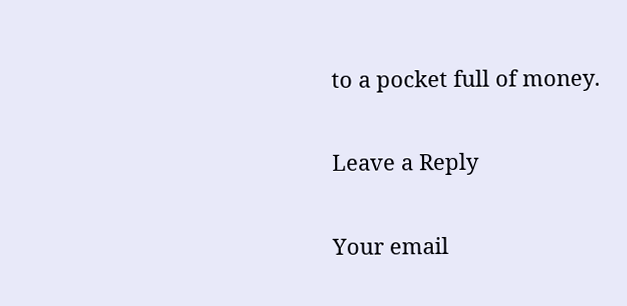to a pocket full of money.

Leave a Reply

Your email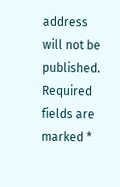address will not be published. Required fields are marked *